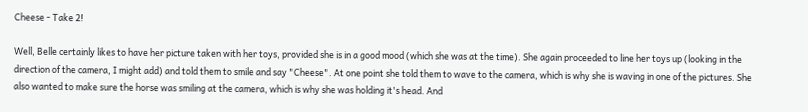Cheese - Take 2!

Well, Belle certainly likes to have her picture taken with her toys, provided she is in a good mood (which she was at the time). She again proceeded to line her toys up (looking in the direction of the camera, I might add) and told them to smile and say "Cheese". At one point she told them to wave to the camera, which is why she is waving in one of the pictures. She also wanted to make sure the horse was smiling at the camera, which is why she was holding it's head. And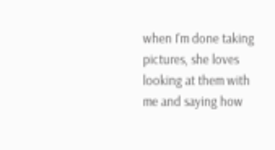when I'm done taking pictures, she loves looking at them with me and saying how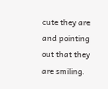cute they are and pointing out that they are smiling.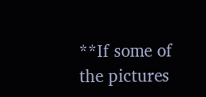**If some of the pictures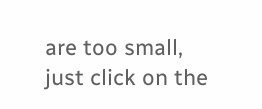are too small, just click on the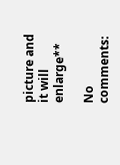picture and it will enlarge**

No comments: